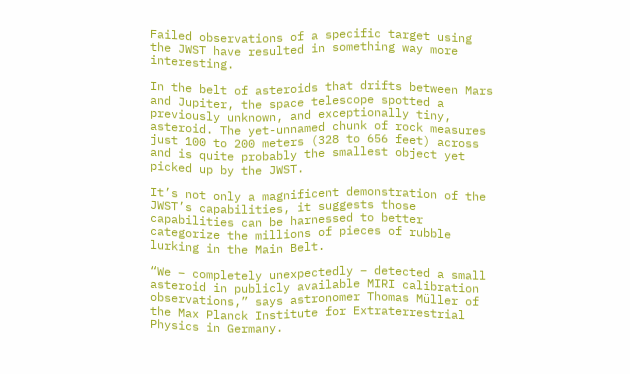Failed observations of a specific target using the JWST have resulted in something way more interesting.

In the belt of asteroids that drifts between Mars and Jupiter, the space telescope spotted a previously unknown, and exceptionally tiny, asteroid. The yet-unnamed chunk of rock measures just 100 to 200 meters (328 to 656 feet) across and is quite probably the smallest object yet picked up by the JWST.

It’s not only a magnificent demonstration of the JWST’s capabilities, it suggests those capabilities can be harnessed to better categorize the millions of pieces of rubble lurking in the Main Belt.

“We – completely unexpectedly – detected a small asteroid in publicly available MIRI calibration observations,” says astronomer Thomas Müller of the Max Planck Institute for Extraterrestrial Physics in Germany.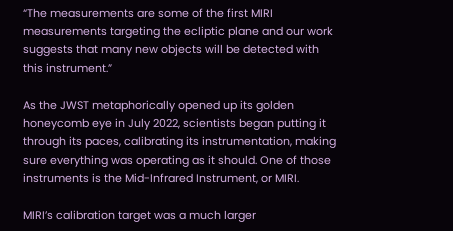“The measurements are some of the first MIRI measurements targeting the ecliptic plane and our work suggests that many new objects will be detected with this instrument.”

As the JWST metaphorically opened up its golden honeycomb eye in July 2022, scientists began putting it through its paces, calibrating its instrumentation, making sure everything was operating as it should. One of those instruments is the Mid-Infrared Instrument, or MIRI.

MIRI’s calibration target was a much larger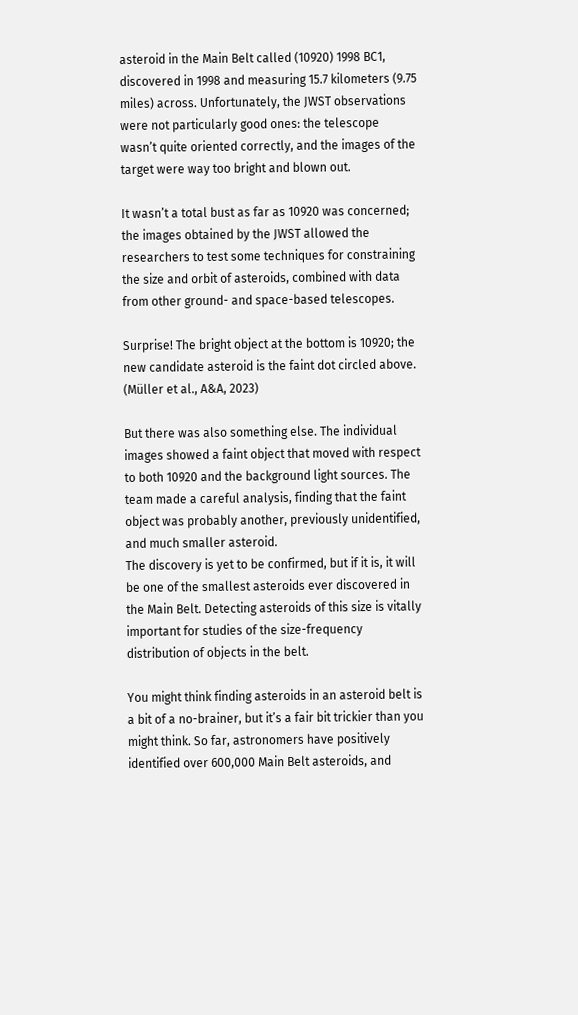asteroid in the Main Belt called (10920) 1998 BC1, discovered in 1998 and measuring 15.7 kilometers (9.75 miles) across. Unfortunately, the JWST observations were not particularly good ones: the telescope wasn’t quite oriented correctly, and the images of the target were way too bright and blown out.

It wasn’t a total bust as far as 10920 was concerned; the images obtained by the JWST allowed the researchers to test some techniques for constraining the size and orbit of asteroids, combined with data from other ground- and space-based telescopes.

Surprise! The bright object at the bottom is 10920; the new candidate asteroid is the faint dot circled above. (Müller et al., A&A, 2023)

But there was also something else. The individual images showed a faint object that moved with respect to both 10920 and the background light sources. The team made a careful analysis, finding that the faint object was probably another, previously unidentified, and much smaller asteroid.
The discovery is yet to be confirmed, but if it is, it will be one of the smallest asteroids ever discovered in the Main Belt. Detecting asteroids of this size is vitally important for studies of the size-frequency distribution of objects in the belt.

You might think finding asteroids in an asteroid belt is a bit of a no-brainer, but it’s a fair bit trickier than you might think. So far, astronomers have positively identified over 600,000 Main Belt asteroids, and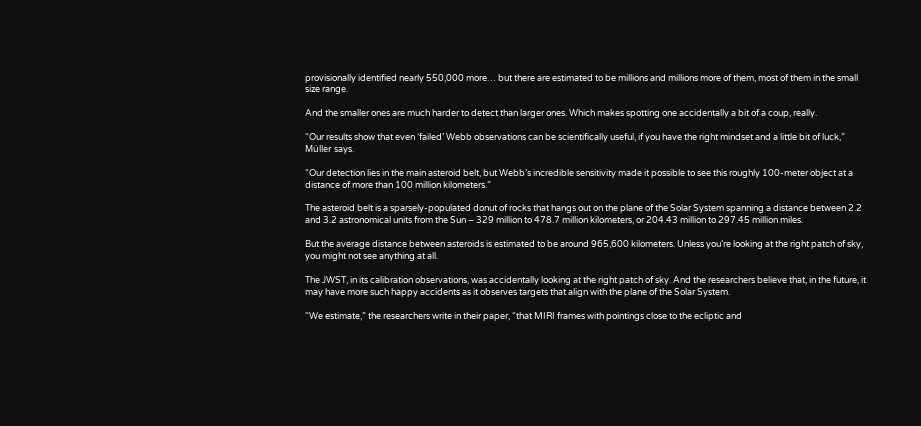provisionally identified nearly 550,000 more… but there are estimated to be millions and millions more of them, most of them in the small size range.

And the smaller ones are much harder to detect than larger ones. Which makes spotting one accidentally a bit of a coup, really.

“Our results show that even ‘failed’ Webb observations can be scientifically useful, if you have the right mindset and a little bit of luck,” Müller says.

“Our detection lies in the main asteroid belt, but Webb’s incredible sensitivity made it possible to see this roughly 100-meter object at a distance of more than 100 million kilometers.”

The asteroid belt is a sparsely-populated donut of rocks that hangs out on the plane of the Solar System spanning a distance between 2.2 and 3.2 astronomical units from the Sun – 329 million to 478.7 million kilometers, or 204.43 million to 297.45 million miles.

But the average distance between asteroids is estimated to be around 965,600 kilometers. Unless you’re looking at the right patch of sky, you might not see anything at all.

The JWST, in its calibration observations, was accidentally looking at the right patch of sky. And the researchers believe that, in the future, it may have more such happy accidents as it observes targets that align with the plane of the Solar System.

“We estimate,” the researchers write in their paper, “that MIRI frames with pointings close to the ecliptic and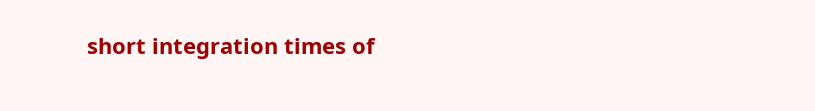short integration times of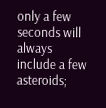only a few seconds will always include a few asteroids;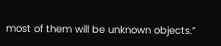most of them will be unknown objects.”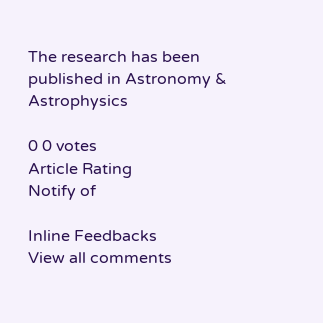The research has been published in Astronomy & Astrophysics

0 0 votes
Article Rating
Notify of

Inline Feedbacks
View all comments